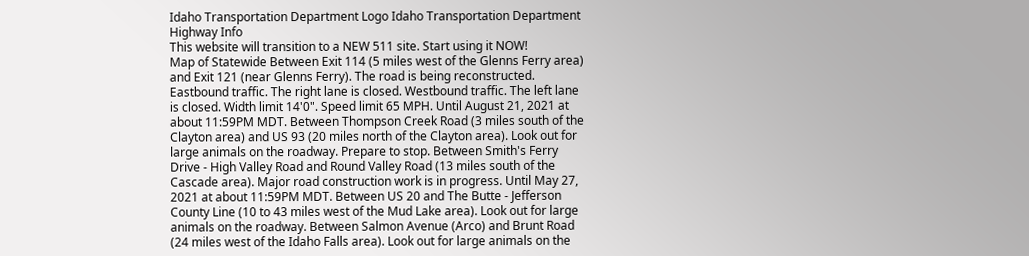Idaho Transportation Department Logo Idaho Transportation Department   Highway Info
This website will transition to a NEW 511 site. Start using it NOW!
Map of Statewide Between Exit 114 (5 miles west of the Glenns Ferry area) and Exit 121 (near Glenns Ferry). The road is being reconstructed. Eastbound traffic. The right lane is closed. Westbound traffic. The left lane is closed. Width limit 14'0". Speed limit 65 MPH. Until August 21, 2021 at about 11:59PM MDT. Between Thompson Creek Road (3 miles south of the Clayton area) and US 93 (20 miles north of the Clayton area). Look out for large animals on the roadway. Prepare to stop. Between Smith's Ferry Drive - High Valley Road and Round Valley Road (13 miles south of the Cascade area). Major road construction work is in progress. Until May 27, 2021 at about 11:59PM MDT. Between US 20 and The Butte - Jefferson County Line (10 to 43 miles west of the Mud Lake area). Look out for large animals on the roadway. Between Salmon Avenue (Arco) and Brunt Road (24 miles west of the Idaho Falls area). Look out for large animals on the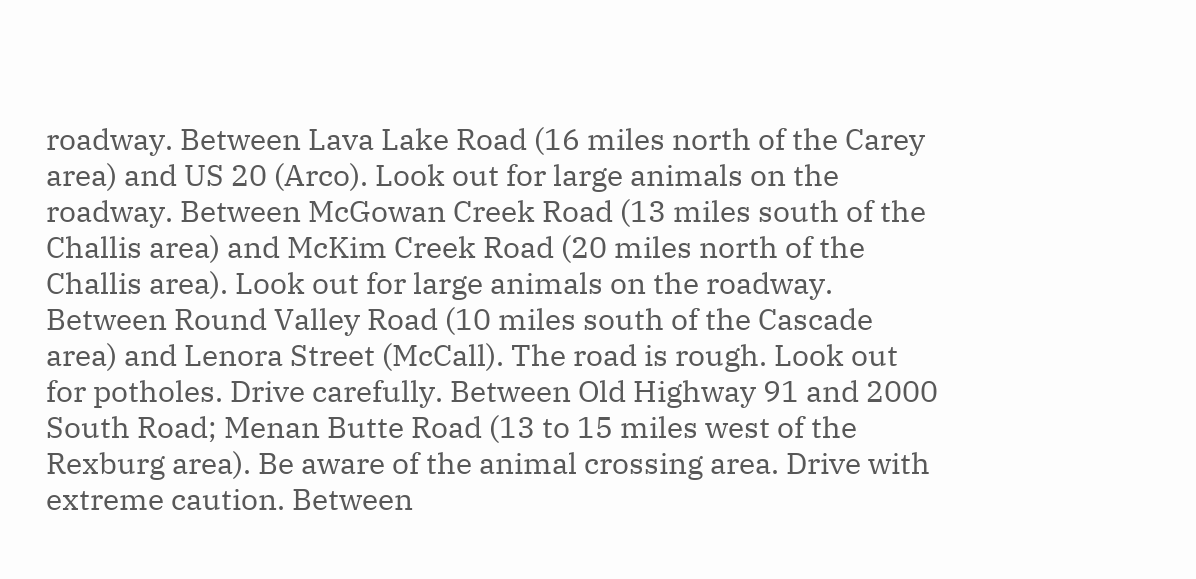roadway. Between Lava Lake Road (16 miles north of the Carey area) and US 20 (Arco). Look out for large animals on the roadway. Between McGowan Creek Road (13 miles south of the Challis area) and McKim Creek Road (20 miles north of the Challis area). Look out for large animals on the roadway. Between Round Valley Road (10 miles south of the Cascade area) and Lenora Street (McCall). The road is rough. Look out for potholes. Drive carefully. Between Old Highway 91 and 2000 South Road; Menan Butte Road (13 to 15 miles west of the Rexburg area). Be aware of the animal crossing area. Drive with extreme caution. Between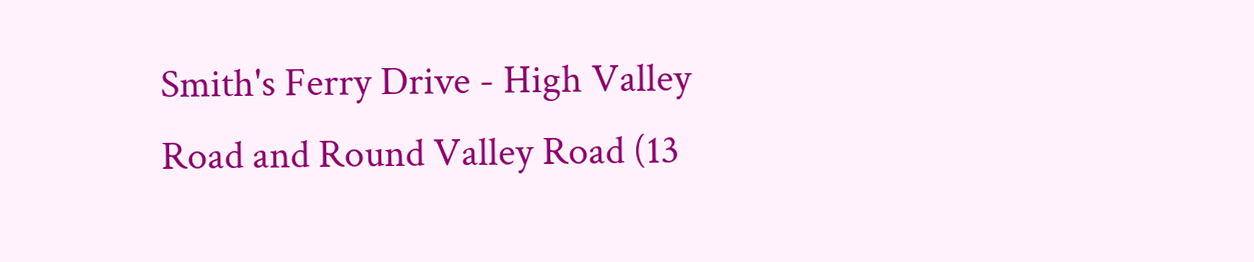Smith's Ferry Drive - High Valley Road and Round Valley Road (13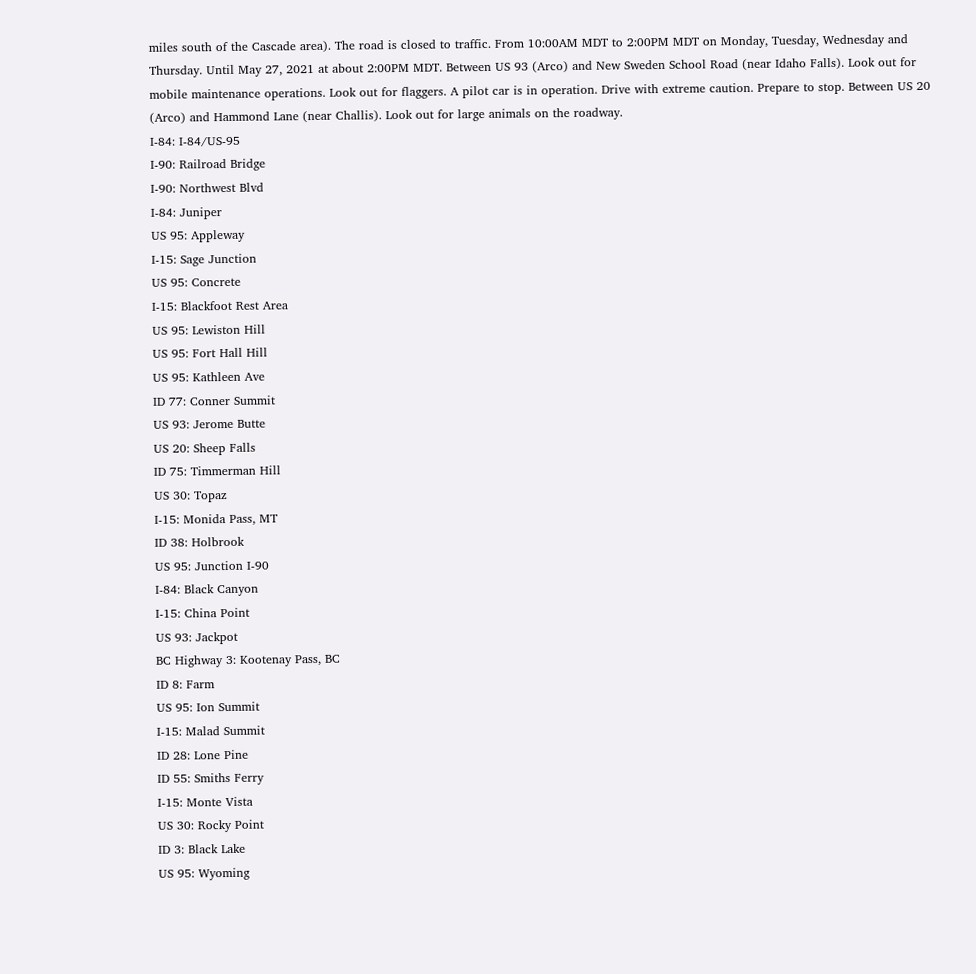miles south of the Cascade area). The road is closed to traffic. From 10:00AM MDT to 2:00PM MDT on Monday, Tuesday, Wednesday and Thursday. Until May 27, 2021 at about 2:00PM MDT. Between US 93 (Arco) and New Sweden School Road (near Idaho Falls). Look out for mobile maintenance operations. Look out for flaggers. A pilot car is in operation. Drive with extreme caution. Prepare to stop. Between US 20 (Arco) and Hammond Lane (near Challis). Look out for large animals on the roadway.
I-84: I-84/US-95
I-90: Railroad Bridge
I-90: Northwest Blvd
I-84: Juniper
US 95: Appleway
I-15: Sage Junction
US 95: Concrete
I-15: Blackfoot Rest Area
US 95: Lewiston Hill
US 95: Fort Hall Hill
US 95: Kathleen Ave
ID 77: Conner Summit
US 93: Jerome Butte
US 20: Sheep Falls
ID 75: Timmerman Hill
US 30: Topaz
I-15: Monida Pass, MT
ID 38: Holbrook
US 95: Junction I-90
I-84: Black Canyon
I-15: China Point
US 93: Jackpot
BC Highway 3: Kootenay Pass, BC
ID 8: Farm
US 95: Ion Summit
I-15: Malad Summit
ID 28: Lone Pine
ID 55: Smiths Ferry
I-15: Monte Vista
US 30: Rocky Point
ID 3: Black Lake
US 95: Wyoming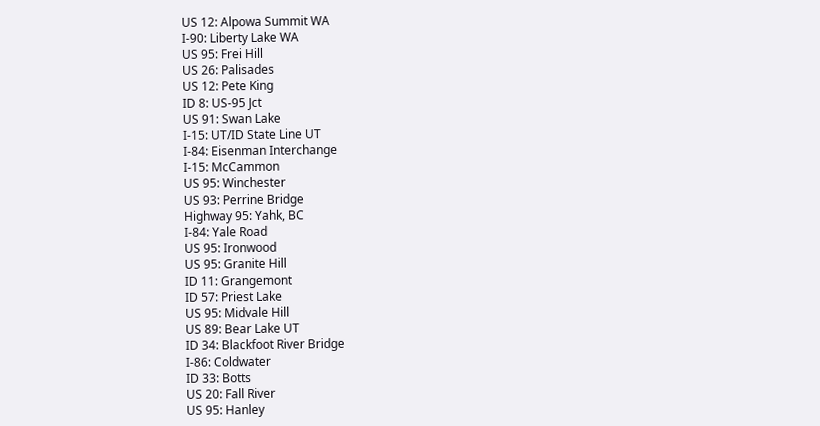US 12: Alpowa Summit WA
I-90: Liberty Lake WA
US 95: Frei Hill
US 26: Palisades
US 12: Pete King
ID 8: US-95 Jct
US 91: Swan Lake
I-15: UT/ID State Line UT
I-84: Eisenman Interchange
I-15: McCammon
US 95: Winchester
US 93: Perrine Bridge
Highway 95: Yahk, BC
I-84: Yale Road
US 95: Ironwood
US 95: Granite Hill
ID 11: Grangemont
ID 57: Priest Lake
US 95: Midvale Hill
US 89: Bear Lake UT
ID 34: Blackfoot River Bridge
I-86: Coldwater
ID 33: Botts
US 20: Fall River
US 95: Hanley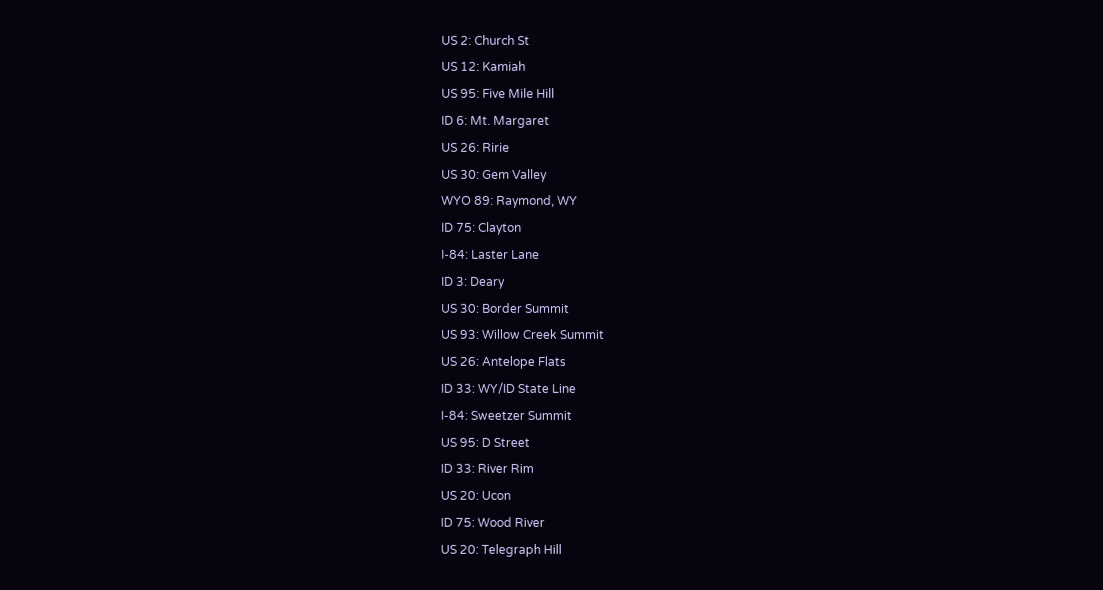US 2: Church St
US 12: Kamiah
US 95: Five Mile Hill
ID 6: Mt. Margaret
US 26: Ririe
US 30: Gem Valley
WYO 89: Raymond, WY
ID 75: Clayton
I-84: Laster Lane
ID 3: Deary
US 30: Border Summit
US 93: Willow Creek Summit
US 26: Antelope Flats
ID 33: WY/ID State Line
I-84: Sweetzer Summit
US 95: D Street
ID 33: River Rim
US 20: Ucon
ID 75: Wood River
US 20: Telegraph Hill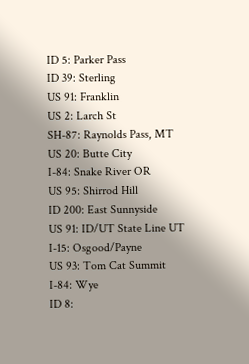ID 5: Parker Pass
ID 39: Sterling
US 91: Franklin
US 2: Larch St
SH-87: Raynolds Pass, MT
US 20: Butte City
I-84: Snake River OR
US 95: Shirrod Hill
ID 200: East Sunnyside
US 91: ID/UT State Line UT
I-15: Osgood/Payne
US 93: Tom Cat Summit
I-84: Wye
ID 8: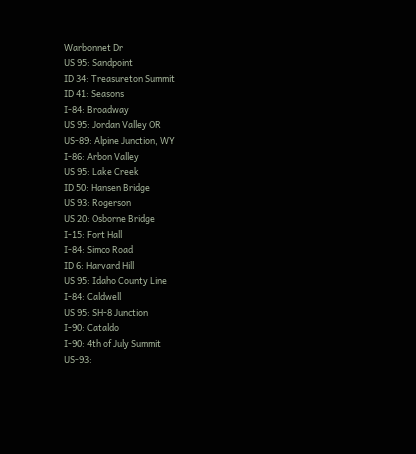Warbonnet Dr
US 95: Sandpoint
ID 34: Treasureton Summit
ID 41: Seasons
I-84: Broadway
US 95: Jordan Valley OR
US-89: Alpine Junction, WY
I-86: Arbon Valley
US 95: Lake Creek
ID 50: Hansen Bridge
US 93: Rogerson
US 20: Osborne Bridge
I-15: Fort Hall
I-84: Simco Road
ID 6: Harvard Hill
US 95: Idaho County Line
I-84: Caldwell
US 95: SH-8 Junction
I-90: Cataldo
I-90: 4th of July Summit
US-93: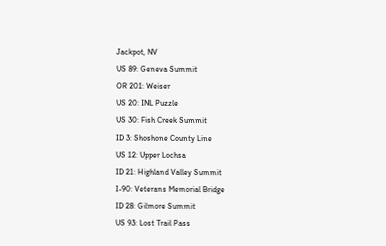Jackpot, NV
US 89: Geneva Summit
OR 201: Weiser
US 20: INL Puzzle
US 30: Fish Creek Summit
ID 3: Shoshone County Line
US 12: Upper Lochsa
ID 21: Highland Valley Summit
I-90: Veterans Memorial Bridge
ID 28: Gilmore Summit
US 93: Lost Trail Pass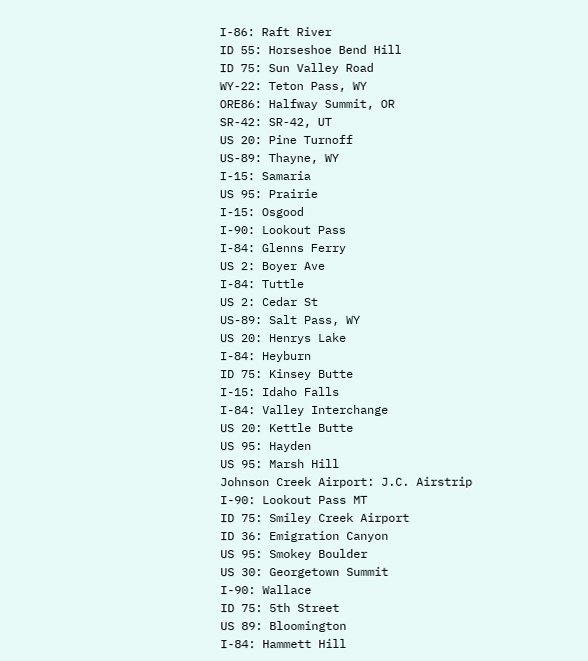I-86: Raft River
ID 55: Horseshoe Bend Hill
ID 75: Sun Valley Road
WY-22: Teton Pass, WY
ORE86: Halfway Summit, OR
SR-42: SR-42, UT
US 20: Pine Turnoff
US-89: Thayne, WY
I-15: Samaria
US 95: Prairie
I-15: Osgood
I-90: Lookout Pass
I-84: Glenns Ferry
US 2: Boyer Ave
I-84: Tuttle
US 2: Cedar St
US-89: Salt Pass, WY
US 20: Henrys Lake
I-84: Heyburn
ID 75: Kinsey Butte
I-15: Idaho Falls
I-84: Valley Interchange
US 20: Kettle Butte
US 95: Hayden
US 95: Marsh Hill
Johnson Creek Airport: J.C. Airstrip
I-90: Lookout Pass MT
ID 75: Smiley Creek Airport
ID 36: Emigration Canyon
US 95: Smokey Boulder
US 30: Georgetown Summit
I-90: Wallace
ID 75: 5th Street
US 89: Bloomington
I-84: Hammett Hill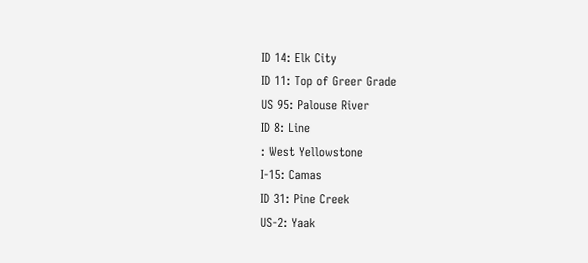ID 14: Elk City
ID 11: Top of Greer Grade
US 95: Palouse River
ID 8: Line
: West Yellowstone
I-15: Camas
ID 31: Pine Creek
US-2: Yaak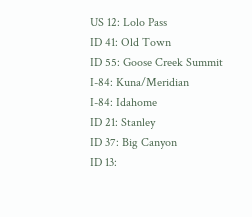US 12: Lolo Pass
ID 41: Old Town
ID 55: Goose Creek Summit
I-84: Kuna/Meridian
I-84: Idahome
ID 21: Stanley
ID 37: Big Canyon
ID 13: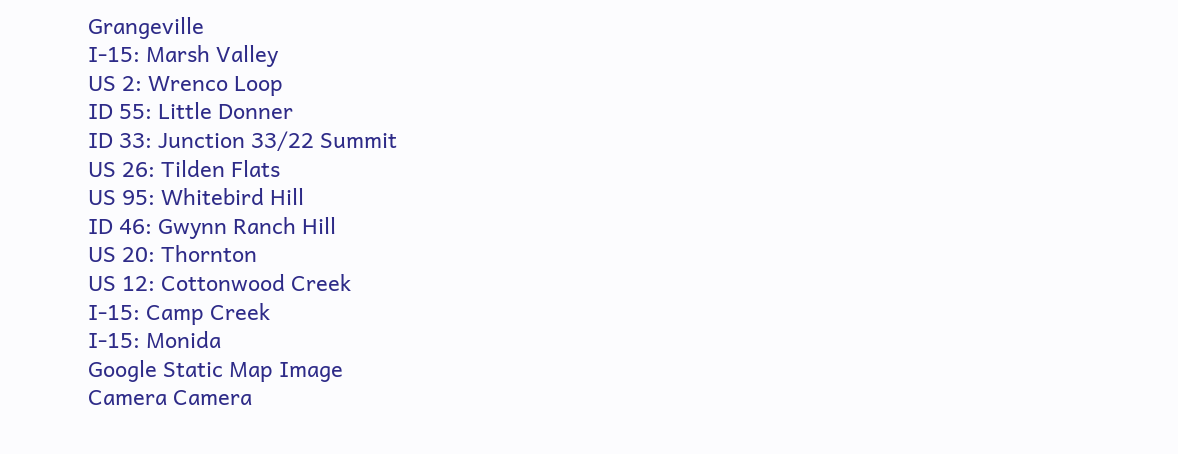Grangeville
I-15: Marsh Valley
US 2: Wrenco Loop
ID 55: Little Donner
ID 33: Junction 33/22 Summit
US 26: Tilden Flats
US 95: Whitebird Hill
ID 46: Gwynn Ranch Hill
US 20: Thornton
US 12: Cottonwood Creek
I-15: Camp Creek
I-15: Monida
Google Static Map Image
Camera Camera